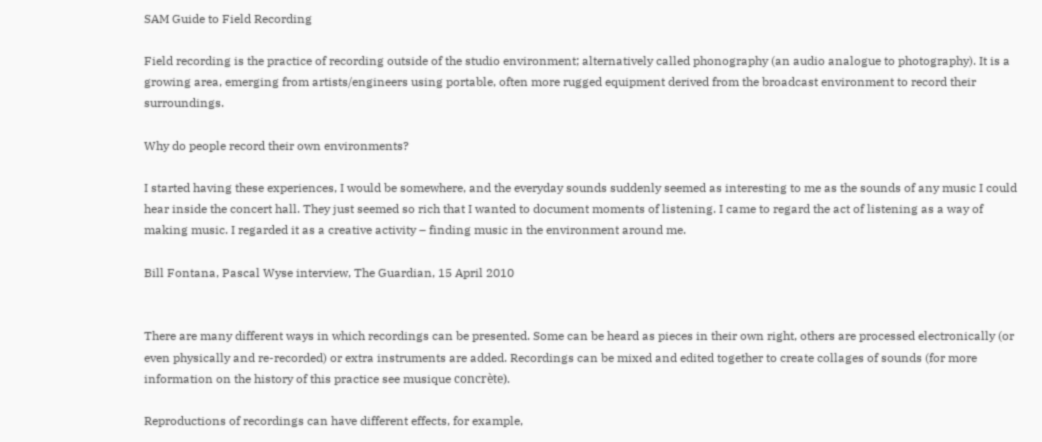SAM Guide to Field Recording

Field recording is the practice of recording outside of the studio environment; alternatively called phonography (an audio analogue to photography). It is a growing area, emerging from artists/engineers using portable, often more rugged equipment derived from the broadcast environment to record their surroundings.

Why do people record their own environments?

I started having these experiences, I would be somewhere, and the everyday sounds suddenly seemed as interesting to me as the sounds of any music I could hear inside the concert hall. They just seemed so rich that I wanted to document moments of listening. I came to regard the act of listening as a way of making music. I regarded it as a creative activity – finding music in the environment around me.

Bill Fontana, Pascal Wyse interview, The Guardian, 15 April 2010


There are many different ways in which recordings can be presented. Some can be heard as pieces in their own right, others are processed electronically (or even physically and re-recorded) or extra instruments are added. Recordings can be mixed and edited together to create collages of sounds (for more information on the history of this practice see musique concrète).

Reproductions of recordings can have different effects, for example,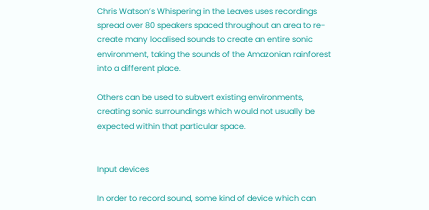Chris Watson’s Whispering in the Leaves uses recordings spread over 80 speakers spaced throughout an area to re-create many localised sounds to create an entire sonic environment, taking the sounds of the Amazonian rainforest into a different place.

Others can be used to subvert existing environments, creating sonic surroundings which would not usually be expected within that particular space.


Input devices

In order to record sound, some kind of device which can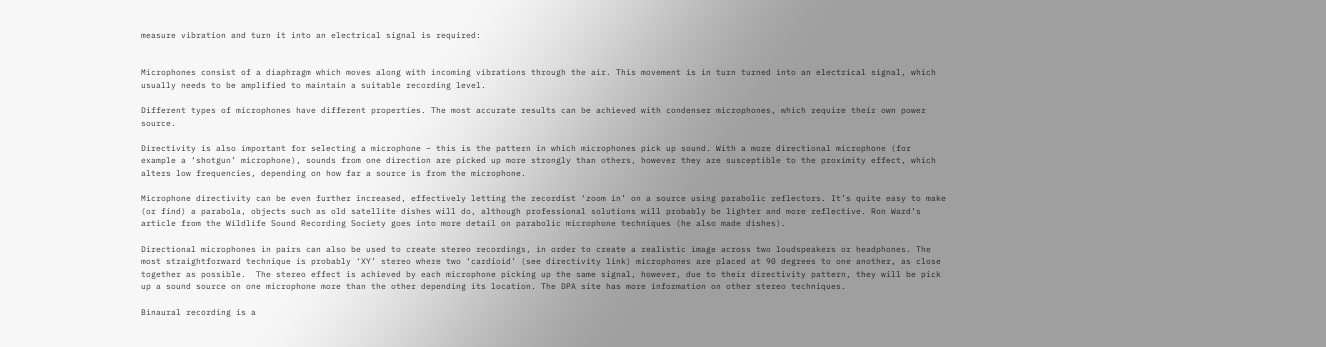measure vibration and turn it into an electrical signal is required:


Microphones consist of a diaphragm which moves along with incoming vibrations through the air. This movement is in turn turned into an electrical signal, which usually needs to be amplified to maintain a suitable recording level.

Different types of microphones have different properties. The most accurate results can be achieved with condenser microphones, which require their own power source.

Directivity is also important for selecting a microphone – this is the pattern in which microphones pick up sound. With a more directional microphone (for example a ‘shotgun’ microphone), sounds from one direction are picked up more strongly than others, however they are susceptible to the proximity effect, which alters low frequencies, depending on how far a source is from the microphone.

Microphone directivity can be even further increased, effectively letting the recordist ‘zoom in’ on a source using parabolic reflectors. It’s quite easy to make (or find) a parabola, objects such as old satellite dishes will do, although professional solutions will probably be lighter and more reflective. Ron Ward’s article from the Wildlife Sound Recording Society goes into more detail on parabolic microphone techniques (he also made dishes).

Directional microphones in pairs can also be used to create stereo recordings, in order to create a realistic image across two loudspeakers or headphones. The most straightforward technique is probably ‘XY’ stereo where two ‘cardioid’ (see directivity link) microphones are placed at 90 degrees to one another, as close together as possible.  The stereo effect is achieved by each microphone picking up the same signal, however, due to their directivity pattern, they will be pick up a sound source on one microphone more than the other depending its location. The DPA site has more information on other stereo techniques.

Binaural recording is a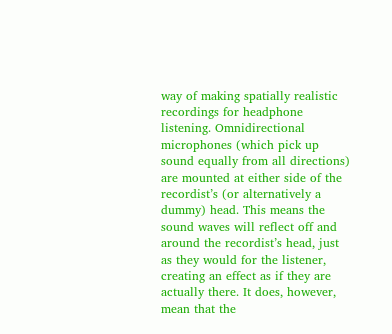way of making spatially realistic recordings for headphone listening. Omnidirectional microphones (which pick up sound equally from all directions) are mounted at either side of the recordist’s (or alternatively a dummy) head. This means the sound waves will reflect off and around the recordist’s head, just as they would for the listener, creating an effect as if they are actually there. It does, however, mean that the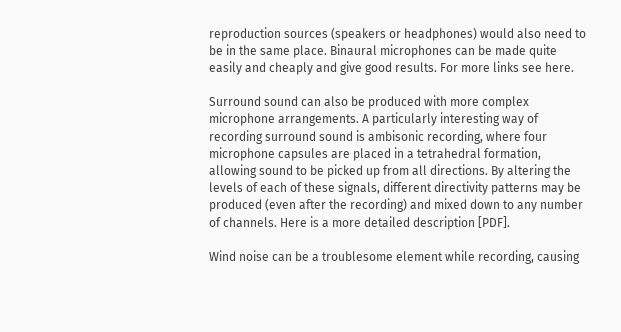reproduction sources (speakers or headphones) would also need to be in the same place. Binaural microphones can be made quite easily and cheaply and give good results. For more links see here.

Surround sound can also be produced with more complex microphone arrangements. A particularly interesting way of recording surround sound is ambisonic recording, where four microphone capsules are placed in a tetrahedral formation, allowing sound to be picked up from all directions. By altering the levels of each of these signals, different directivity patterns may be produced (even after the recording) and mixed down to any number of channels. Here is a more detailed description [PDF].

Wind noise can be a troublesome element while recording, causing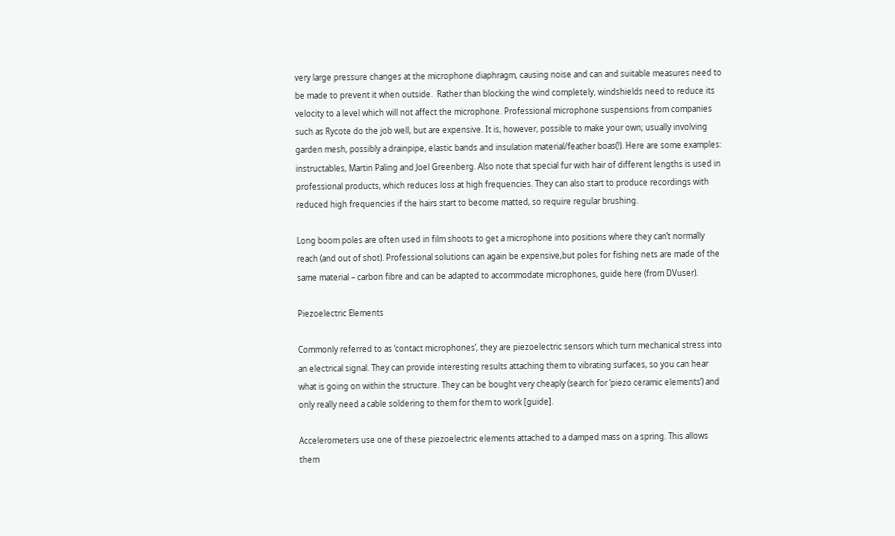very large pressure changes at the microphone diaphragm, causing noise and can and suitable measures need to be made to prevent it when outside.  Rather than blocking the wind completely, windshields need to reduce its velocity to a level which will not affect the microphone. Professional microphone suspensions from companies such as Rycote do the job well, but are expensive. It is, however, possible to make your own; usually involving garden mesh, possibly a drainpipe, elastic bands and insulation material/feather boas(!). Here are some examples: instructables, Martin Paling and Joel Greenberg. Also note that special fur with hair of different lengths is used in professional products, which reduces loss at high frequencies. They can also start to produce recordings with reduced high frequencies if the hairs start to become matted, so require regular brushing.

Long boom poles are often used in film shoots to get a microphone into positions where they can’t normally reach (and out of shot). Professional solutions can again be expensive,but poles for fishing nets are made of the same material – carbon fibre and can be adapted to accommodate microphones, guide here (from DVuser).

Piezoelectric Elements

Commonly referred to as ‘contact microphones’, they are piezoelectric sensors which turn mechanical stress into an electrical signal. They can provide interesting results attaching them to vibrating surfaces, so you can hear what is going on within the structure. They can be bought very cheaply (search for ‘piezo ceramic elements’) and only really need a cable soldering to them for them to work [guide].

Accelerometers use one of these piezoelectric elements attached to a damped mass on a spring. This allows them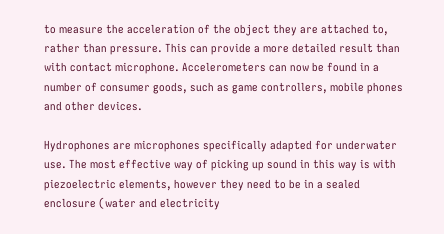to measure the acceleration of the object they are attached to, rather than pressure. This can provide a more detailed result than with contact microphone. Accelerometers can now be found in a number of consumer goods, such as game controllers, mobile phones and other devices.

Hydrophones are microphones specifically adapted for underwater use. The most effective way of picking up sound in this way is with piezoelectric elements, however they need to be in a sealed enclosure (water and electricity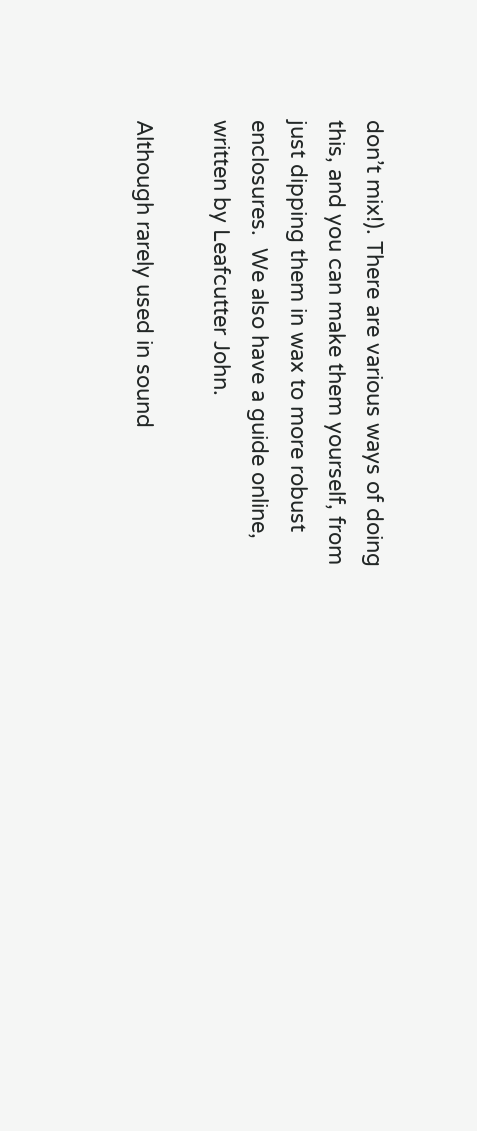don’t mix!). There are various ways of doing this, and you can make them yourself, from just dipping them in wax to more robust enclosures.  We also have a guide online, written by Leafcutter John.

Although rarely used in sound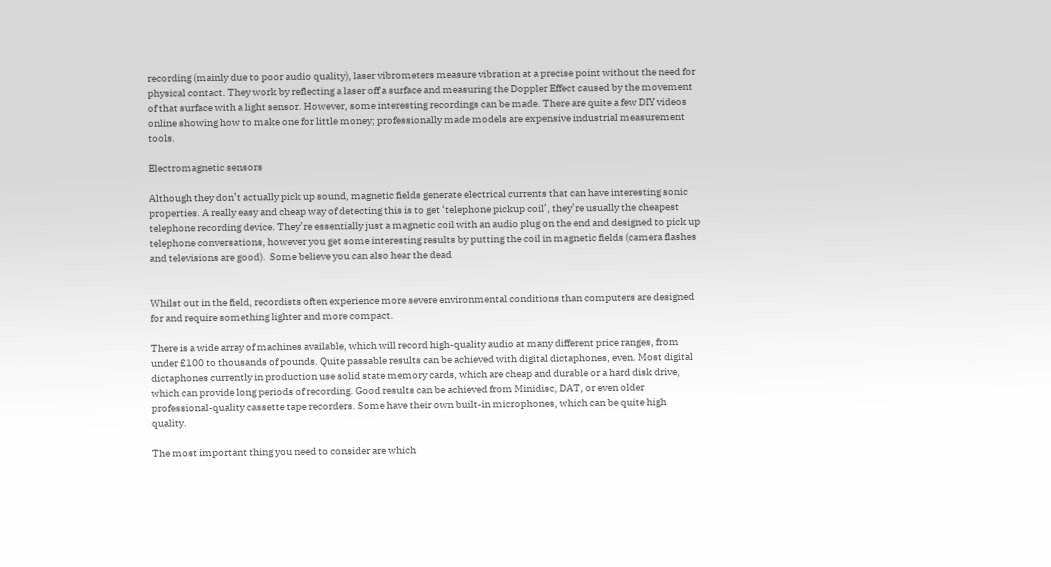recording (mainly due to poor audio quality), laser vibrometers measure vibration at a precise point without the need for physical contact. They work by reflecting a laser off a surface and measuring the Doppler Effect caused by the movement of that surface with a light sensor. However, some interesting recordings can be made. There are quite a few DIY videos online showing how to make one for little money; professionally made models are expensive industrial measurement tools.

Electromagnetic sensors

Although they don’t actually pick up sound, magnetic fields generate electrical currents that can have interesting sonic properties. A really easy and cheap way of detecting this is to get ‘telephone pickup coil’, they’re usually the cheapest telephone recording device. They’re essentially just a magnetic coil with an audio plug on the end and designed to pick up telephone conversations, however you get some interesting results by putting the coil in magnetic fields (camera flashes and televisions are good).  Some believe you can also hear the dead


Whilst out in the field, recordists often experience more severe environmental conditions than computers are designed for and require something lighter and more compact.

There is a wide array of machines available, which will record high-quality audio at many different price ranges, from under £100 to thousands of pounds. Quite passable results can be achieved with digital dictaphones, even. Most digital dictaphones currently in production use solid state memory cards, which are cheap and durable or a hard disk drive, which can provide long periods of recording. Good results can be achieved from Minidisc, DAT, or even older professional-quality cassette tape recorders. Some have their own built-in microphones, which can be quite high quality.

The most important thing you need to consider are which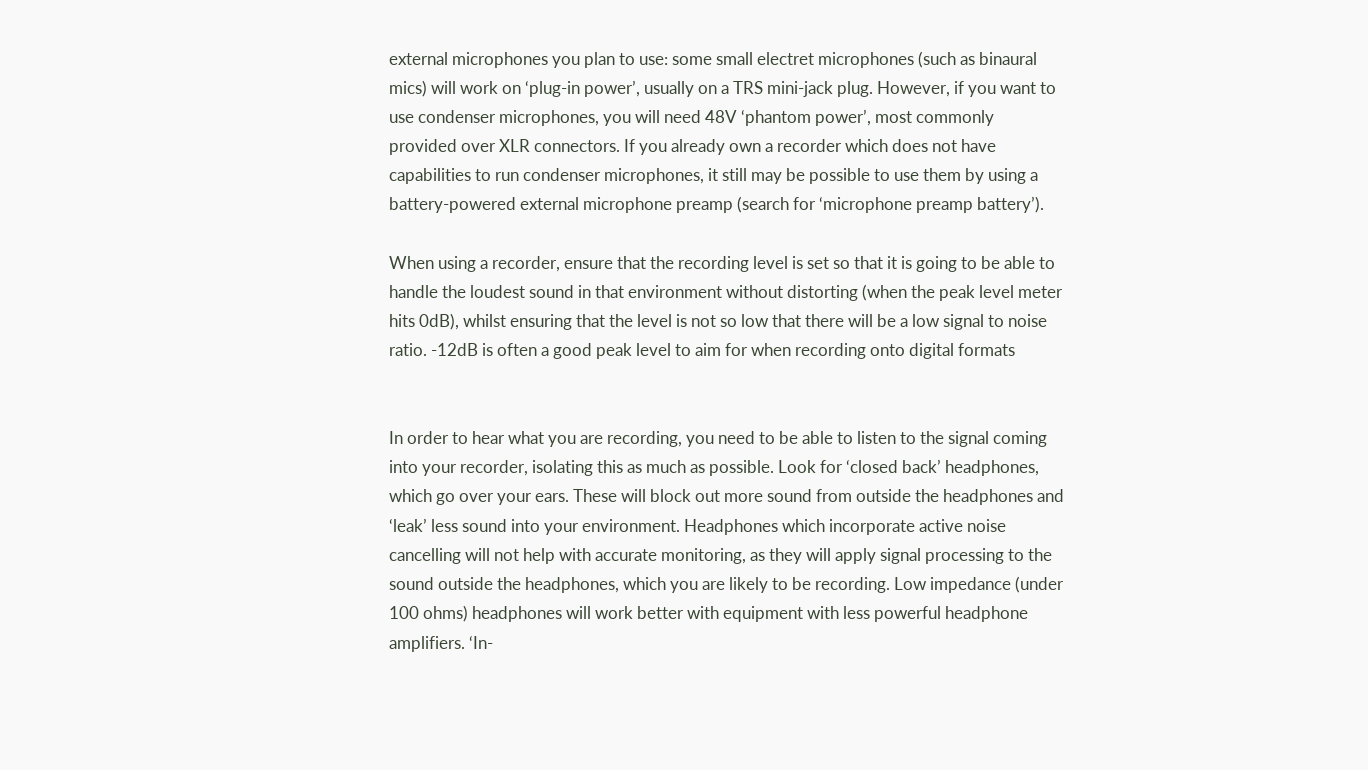external microphones you plan to use: some small electret microphones (such as binaural mics) will work on ‘plug-in power’, usually on a TRS mini-jack plug. However, if you want to use condenser microphones, you will need 48V ‘phantom power’, most commonly provided over XLR connectors. If you already own a recorder which does not have capabilities to run condenser microphones, it still may be possible to use them by using a battery-powered external microphone preamp (search for ‘microphone preamp battery’).

When using a recorder, ensure that the recording level is set so that it is going to be able to handle the loudest sound in that environment without distorting (when the peak level meter hits 0dB), whilst ensuring that the level is not so low that there will be a low signal to noise ratio. -12dB is often a good peak level to aim for when recording onto digital formats


In order to hear what you are recording, you need to be able to listen to the signal coming into your recorder, isolating this as much as possible. Look for ‘closed back’ headphones, which go over your ears. These will block out more sound from outside the headphones and ‘leak’ less sound into your environment. Headphones which incorporate active noise cancelling will not help with accurate monitoring, as they will apply signal processing to the sound outside the headphones, which you are likely to be recording. Low impedance (under 100 ohms) headphones will work better with equipment with less powerful headphone amplifiers. ‘In-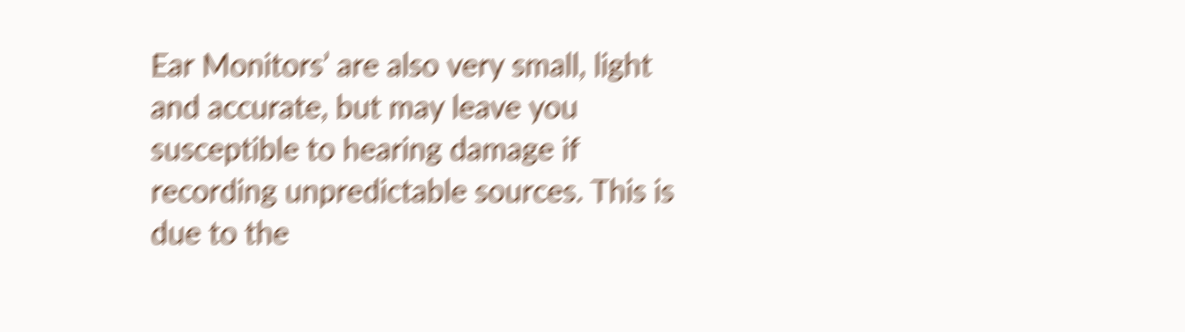Ear Monitors’ are also very small, light and accurate, but may leave you susceptible to hearing damage if recording unpredictable sources. This is due to the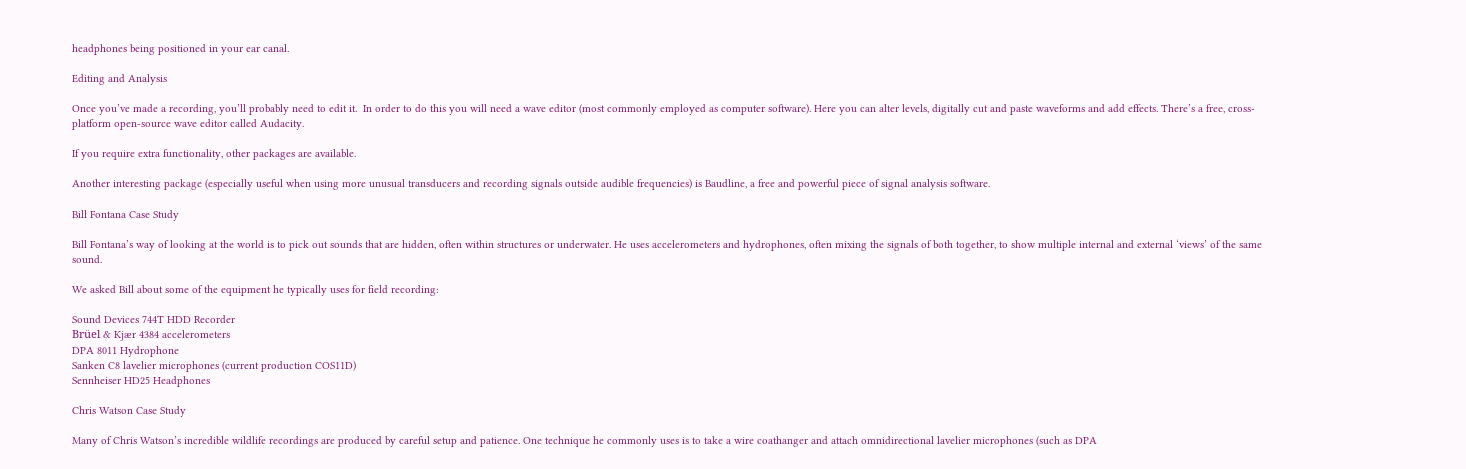headphones being positioned in your ear canal.

Editing and Analysis

Once you’ve made a recording, you’ll probably need to edit it.  In order to do this you will need a wave editor (most commonly employed as computer software). Here you can alter levels, digitally cut and paste waveforms and add effects. There’s a free, cross-platform open-source wave editor called Audacity.

If you require extra functionality, other packages are available.

Another interesting package (especially useful when using more unusual transducers and recording signals outside audible frequencies) is Baudline, a free and powerful piece of signal analysis software.

Bill Fontana Case Study

Bill Fontana’s way of looking at the world is to pick out sounds that are hidden, often within structures or underwater. He uses accelerometers and hydrophones, often mixing the signals of both together, to show multiple internal and external ‘views’ of the same sound.

We asked Bill about some of the equipment he typically uses for field recording:

Sound Devices 744T HDD Recorder
Brüel & Kjær 4384 accelerometers
DPA 8011 Hydrophone
Sanken C8 lavelier microphones (current production COS11D)
Sennheiser HD25 Headphones

Chris Watson Case Study

Many of Chris Watson’s incredible wildlife recordings are produced by careful setup and patience. One technique he commonly uses is to take a wire coathanger and attach omnidirectional lavelier microphones (such as DPA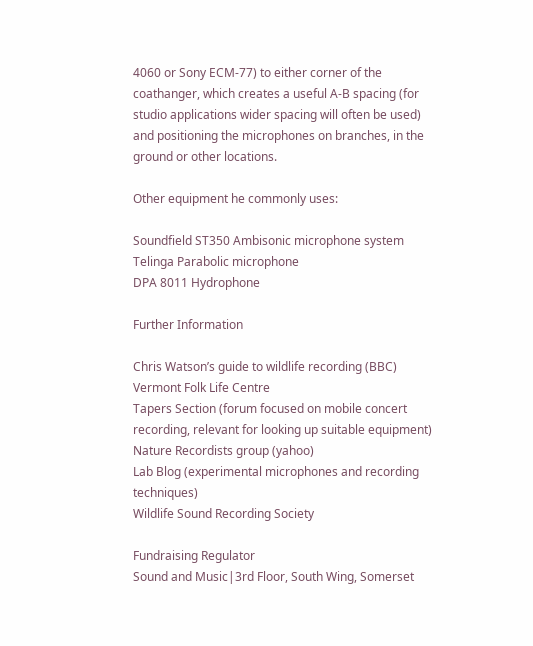4060 or Sony ECM-77) to either corner of the coathanger, which creates a useful A-B spacing (for studio applications wider spacing will often be used) and positioning the microphones on branches, in the ground or other locations.

Other equipment he commonly uses:

Soundfield ST350 Ambisonic microphone system
Telinga Parabolic microphone
DPA 8011 Hydrophone

Further Information

Chris Watson’s guide to wildlife recording (BBC)
Vermont Folk Life Centre
Tapers Section (forum focused on mobile concert recording, relevant for looking up suitable equipment)
Nature Recordists group (yahoo)
Lab Blog (experimental microphones and recording techniques)
Wildlife Sound Recording Society

Fundraising Regulator
Sound and Music|3rd Floor, South Wing, Somerset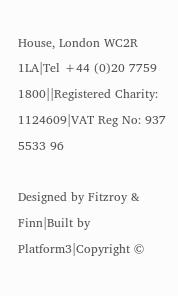House, London WC2R 1LA|Tel +44 (0)20 7759 1800||Registered Charity: 1124609|VAT Reg No: 937 5533 96

Designed by Fitzroy & Finn|Built by Platform3|Copyright ©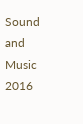Sound and Music 2016